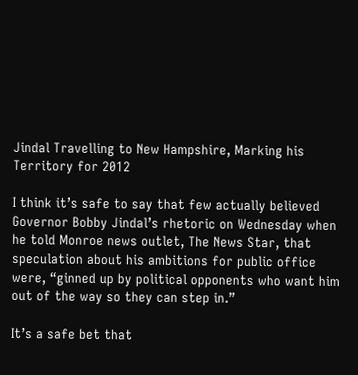Jindal Travelling to New Hampshire, Marking his Territory for 2012

I think it’s safe to say that few actually believed Governor Bobby Jindal’s rhetoric on Wednesday when he told Monroe news outlet, The News Star, that speculation about his ambitions for public office were, “ginned up by political opponents who want him out of the way so they can step in.”

It’s a safe bet that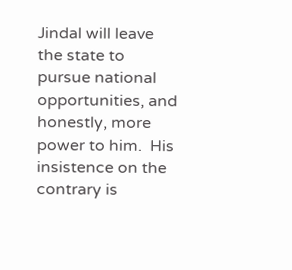Jindal will leave the state to pursue national opportunities, and honestly, more power to him.  His insistence on the contrary is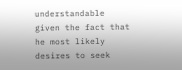understandable given the fact that he most likely desires to seek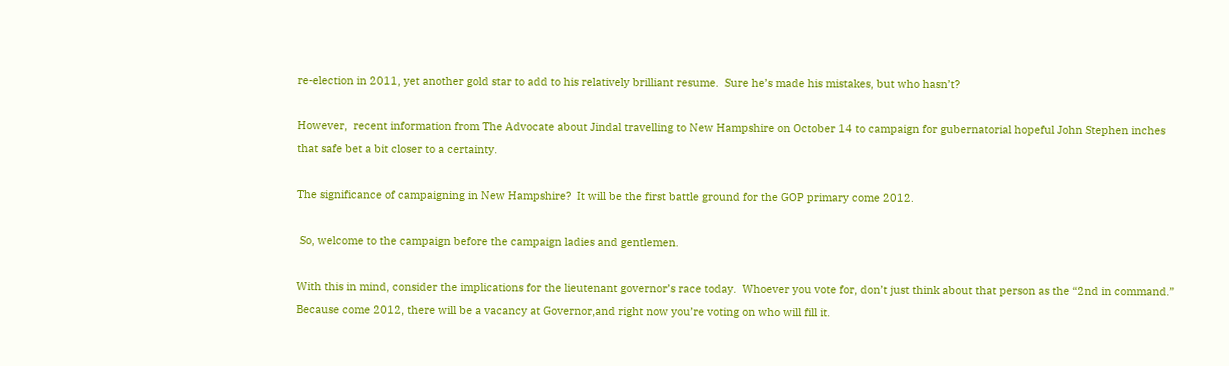re-election in 2011, yet another gold star to add to his relatively brilliant resume.  Sure he’s made his mistakes, but who hasn’t?

However,  recent information from The Advocate about Jindal travelling to New Hampshire on October 14 to campaign for gubernatorial hopeful John Stephen inches that safe bet a bit closer to a certainty.

The significance of campaigning in New Hampshire?  It will be the first battle ground for the GOP primary come 2012.

 So, welcome to the campaign before the campaign ladies and gentlemen.

With this in mind, consider the implications for the lieutenant governor’s race today.  Whoever you vote for, don’t just think about that person as the “2nd in command.”  Because come 2012, there will be a vacancy at Governor,and right now you’re voting on who will fill it.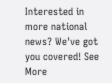Interested in more national news? We've got you covered! See More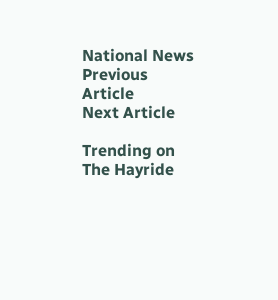National News
Previous Article
Next Article

Trending on The Hayride